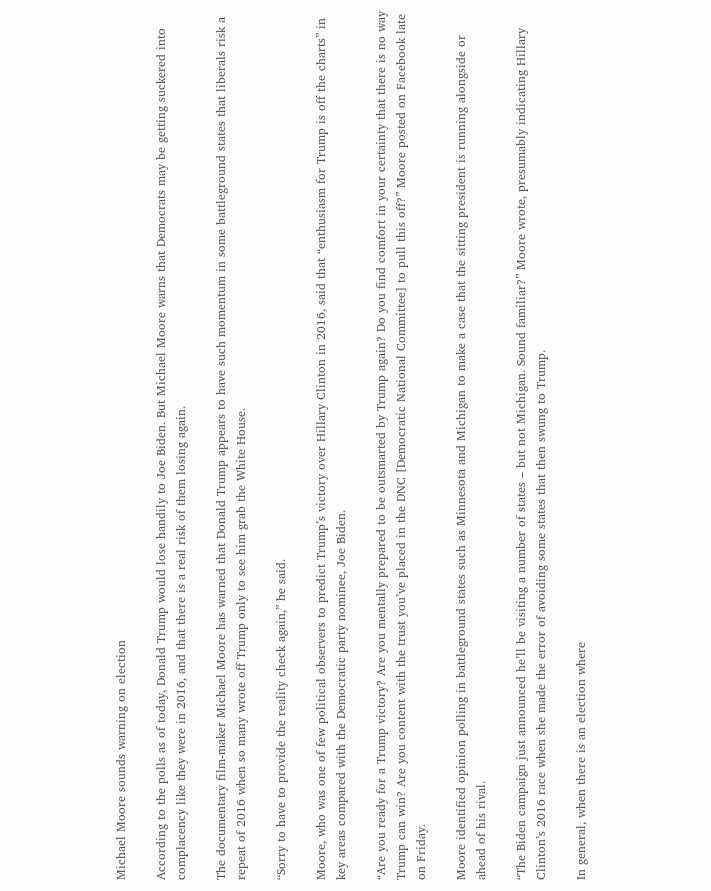Michael Moore sounds warning on election

According to the polls as of today, Donald Trump would lose handily to Joe Biden. But Michael Moore warns that Democrats may be getting suckered into complacency like they were in 2016, and that there is a real risk of them losing again.

The documentary film-maker Michael Moore has warned that Donald Trump appears to have such momentum in some battleground states that liberals risk a repeat of 2016 when so many wrote off Trump only to see him grab the White House.

“Sorry to have to provide the reality check again,” he said.

Moore, who was one of few political observers to predict Trump’s victory over Hillary Clinton in 2016, said that “enthusiasm for Trump is off the charts” in key areas compared with the Democratic party nominee, Joe Biden.

“Are you ready for a Trump victory? Are you mentally prepared to be outsmarted by Trump again? Do you find comfort in your certainty that there is no way Trump can win? Are you content with the trust you’ve placed in the DNC [Democratic National Committee] to pull this off?” Moore posted on Facebook late on Friday.

Moore identified opinion polling in battleground states such as Minnesota and Michigan to make a case that the sitting president is running alongside or ahead of his rival.

“The Biden campaign just announced he’ll be visiting a number of states – but not Michigan. Sound familiar?” Moore wrote, presumably indicating Hillary Clinton’s 2016 race when she made the error of avoiding some states that then swung to Trump.

In general, when there is an election where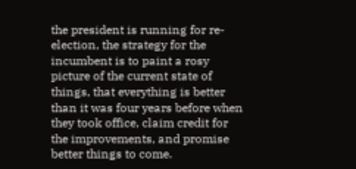the president is running for re-election, the strategy for the incumbent is to paint a rosy picture of the current state of things, that everything is better than it was four years before when they took office, claim credit for the improvements, and promise better things to come.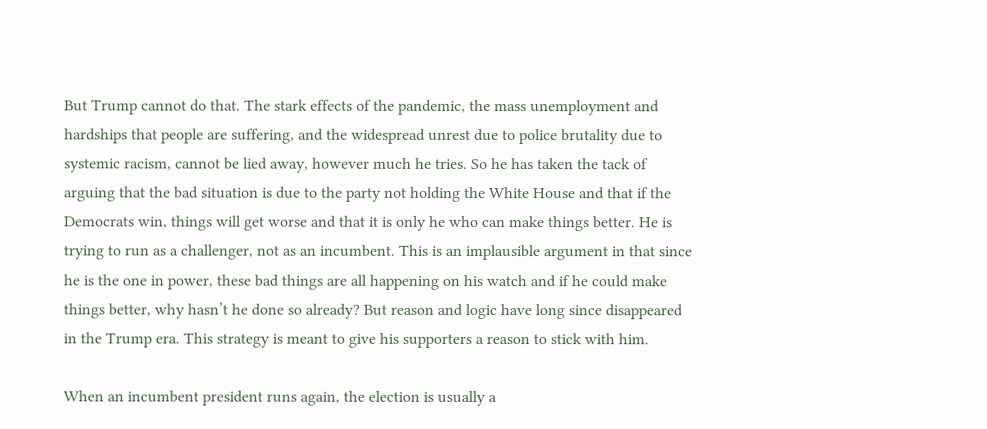But Trump cannot do that. The stark effects of the pandemic, the mass unemployment and hardships that people are suffering, and the widespread unrest due to police brutality due to systemic racism, cannot be lied away, however much he tries. So he has taken the tack of arguing that the bad situation is due to the party not holding the White House and that if the Democrats win, things will get worse and that it is only he who can make things better. He is trying to run as a challenger, not as an incumbent. This is an implausible argument in that since he is the one in power, these bad things are all happening on his watch and if he could make things better, why hasn’t he done so already? But reason and logic have long since disappeared in the Trump era. This strategy is meant to give his supporters a reason to stick with him.

When an incumbent president runs again, the election is usually a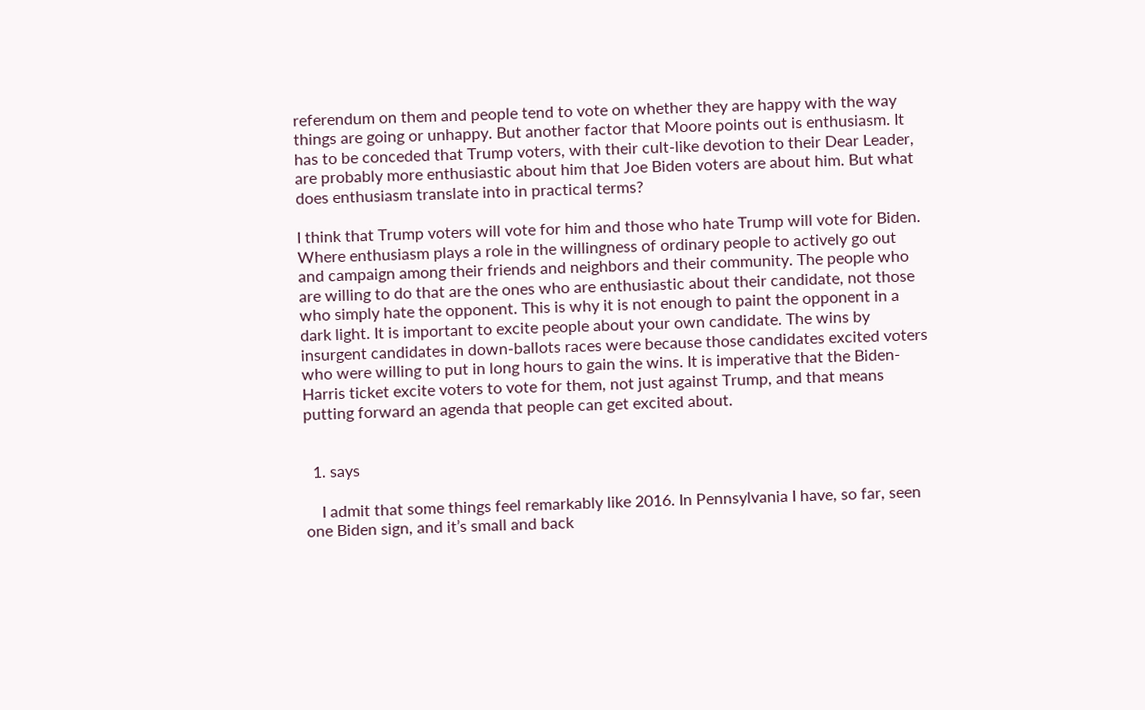referendum on them and people tend to vote on whether they are happy with the way things are going or unhappy. But another factor that Moore points out is enthusiasm. It has to be conceded that Trump voters, with their cult-like devotion to their Dear Leader, are probably more enthusiastic about him that Joe Biden voters are about him. But what does enthusiasm translate into in practical terms?

I think that Trump voters will vote for him and those who hate Trump will vote for Biden. Where enthusiasm plays a role in the willingness of ordinary people to actively go out and campaign among their friends and neighbors and their community. The people who are willing to do that are the ones who are enthusiastic about their candidate, not those who simply hate the opponent. This is why it is not enough to paint the opponent in a dark light. It is important to excite people about your own candidate. The wins by insurgent candidates in down-ballots races were because those candidates excited voters who were willing to put in long hours to gain the wins. It is imperative that the Biden-Harris ticket excite voters to vote for them, not just against Trump, and that means putting forward an agenda that people can get excited about.


  1. says

    I admit that some things feel remarkably like 2016. In Pennsylvania I have, so far, seen one Biden sign, and it’s small and back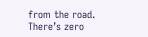from the road. There’s zero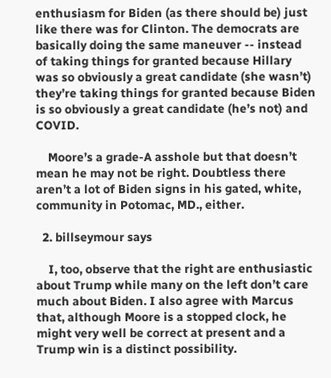enthusiasm for Biden (as there should be) just like there was for Clinton. The democrats are basically doing the same maneuver -- instead of taking things for granted because Hillary was so obviously a great candidate (she wasn’t) they’re taking things for granted because Biden is so obviously a great candidate (he’s not) and COVID.

    Moore’s a grade-A asshole but that doesn’t mean he may not be right. Doubtless there aren’t a lot of Biden signs in his gated, white, community in Potomac, MD., either.

  2. billseymour says

    I, too, observe that the right are enthusiastic about Trump while many on the left don’t care much about Biden. I also agree with Marcus that, although Moore is a stopped clock, he might very well be correct at present and a Trump win is a distinct possibility.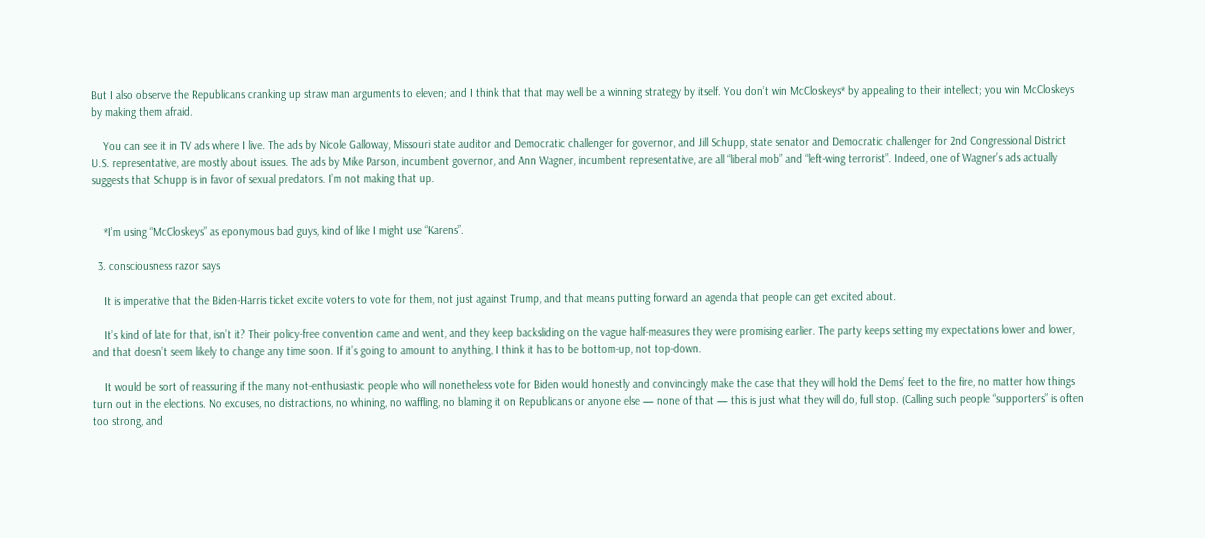But I also observe the Republicans cranking up straw man arguments to eleven; and I think that that may well be a winning strategy by itself. You don’t win McCloskeys* by appealing to their intellect; you win McCloskeys by making them afraid.

    You can see it in TV ads where I live. The ads by Nicole Galloway, Missouri state auditor and Democratic challenger for governor, and Jill Schupp, state senator and Democratic challenger for 2nd Congressional District U.S. representative, are mostly about issues. The ads by Mike Parson, incumbent governor, and Ann Wagner, incumbent representative, are all “liberal mob” and “left-wing terrorist”. Indeed, one of Wagner’s ads actually suggests that Schupp is in favor of sexual predators. I’m not making that up.


    *I’m using “McCloskeys” as eponymous bad guys, kind of like I might use “Karens”.

  3. consciousness razor says

    It is imperative that the Biden-Harris ticket excite voters to vote for them, not just against Trump, and that means putting forward an agenda that people can get excited about.

    It’s kind of late for that, isn’t it? Their policy-free convention came and went, and they keep backsliding on the vague half-measures they were promising earlier. The party keeps setting my expectations lower and lower, and that doesn’t seem likely to change any time soon. If it’s going to amount to anything, I think it has to be bottom-up, not top-down.

    It would be sort of reassuring if the many not-enthusiastic people who will nonetheless vote for Biden would honestly and convincingly make the case that they will hold the Dems’ feet to the fire, no matter how things turn out in the elections. No excuses, no distractions, no whining, no waffling, no blaming it on Republicans or anyone else — none of that — this is just what they will do, full stop. (Calling such people “supporters” is often too strong, and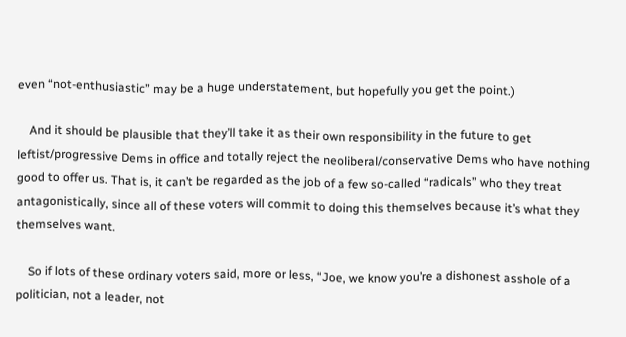even “not-enthusiastic” may be a huge understatement, but hopefully you get the point.)

    And it should be plausible that they’ll take it as their own responsibility in the future to get leftist/progressive Dems in office and totally reject the neoliberal/conservative Dems who have nothing good to offer us. That is, it can’t be regarded as the job of a few so-called “radicals” who they treat antagonistically, since all of these voters will commit to doing this themselves because it’s what they themselves want.

    So if lots of these ordinary voters said, more or less, “Joe, we know you’re a dishonest asshole of a politician, not a leader, not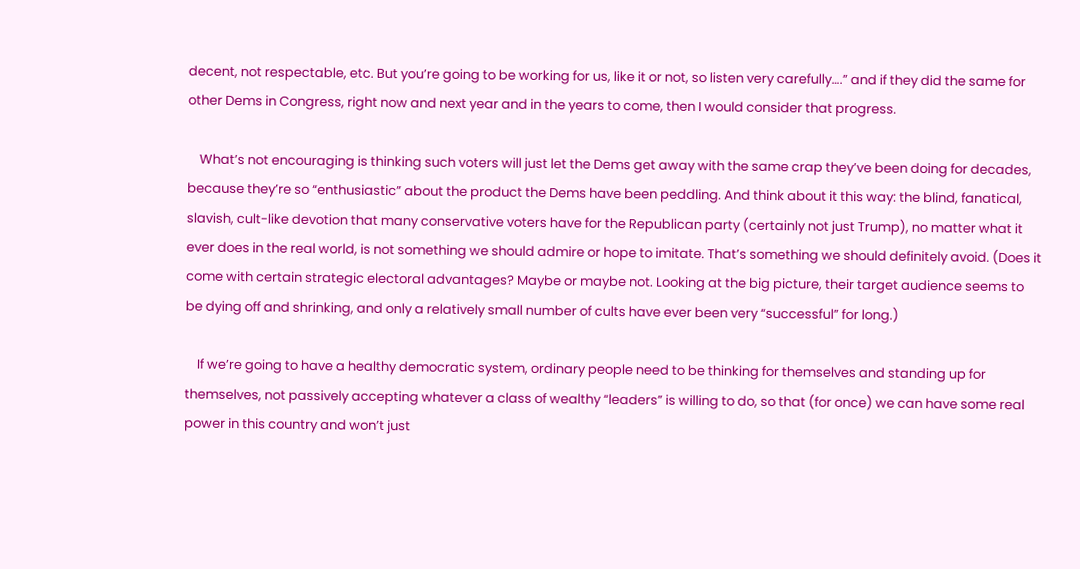decent, not respectable, etc. But you’re going to be working for us, like it or not, so listen very carefully….” and if they did the same for other Dems in Congress, right now and next year and in the years to come, then I would consider that progress.

    What’s not encouraging is thinking such voters will just let the Dems get away with the same crap they’ve been doing for decades, because they’re so “enthusiastic” about the product the Dems have been peddling. And think about it this way: the blind, fanatical, slavish, cult-like devotion that many conservative voters have for the Republican party (certainly not just Trump), no matter what it ever does in the real world, is not something we should admire or hope to imitate. That’s something we should definitely avoid. (Does it come with certain strategic electoral advantages? Maybe or maybe not. Looking at the big picture, their target audience seems to be dying off and shrinking, and only a relatively small number of cults have ever been very “successful” for long.)

    If we’re going to have a healthy democratic system, ordinary people need to be thinking for themselves and standing up for themselves, not passively accepting whatever a class of wealthy “leaders” is willing to do, so that (for once) we can have some real power in this country and won’t just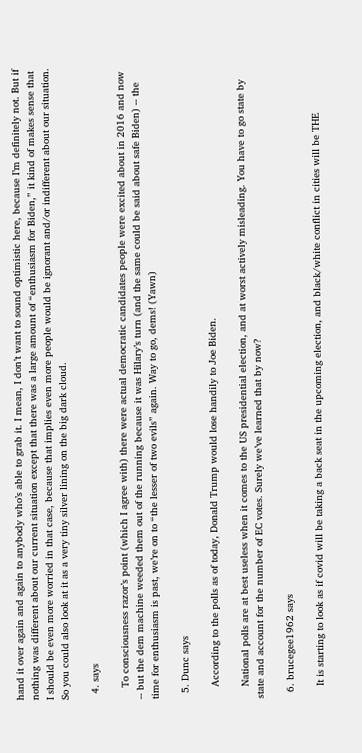hand it over again and again to anybody who’s able to grab it. I mean, I don’t want to sound optimistic here, because I’m definitely not. But if nothing was different about our current situation except that there was a large amount of “enthusiasm for Biden,” it kind of makes sense that I should be even more worried in that case, because that implies even more people would be ignorant and/or indifferent about our situation. So you could also look at it as a very tiny silver lining on the big dark cloud.

  4. says

    To consciousness razor’s point (which I agree with) there were actual democratic candidates people were excited about in 2016 and now -- but the dem machine weeded them out of the running because it was Hilary’s turn (and the same could be said about safe Biden) -- the time for enthusiasm is past, we’re on to “the lesser of two evils” again. Way to go, dems! (Yawn)

  5. Dunc says

    According to the polls as of today, Donald Trump would lose handily to Joe Biden.

    National polls are at best useless when it comes to the US presidential election, and at worst actively misleading. You have to go state by state and account for the number of EC votes. Surely we’ve learned that by now?

  6. brucegee1962 says

    It is starting to look as if covid will be taking a back seat in the upcoming election, and black/white conflict in cities will be THE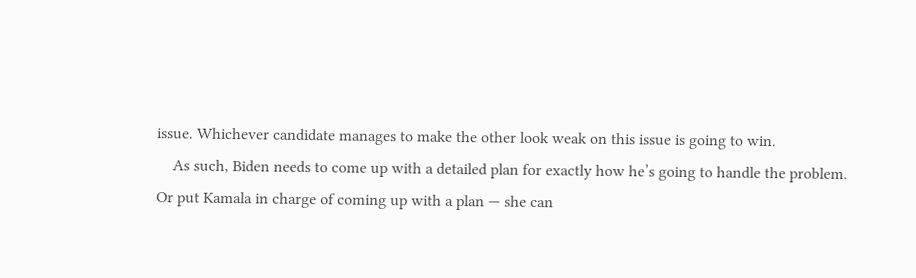issue. Whichever candidate manages to make the other look weak on this issue is going to win.
    As such, Biden needs to come up with a detailed plan for exactly how he’s going to handle the problem. Or put Kamala in charge of coming up with a plan — she can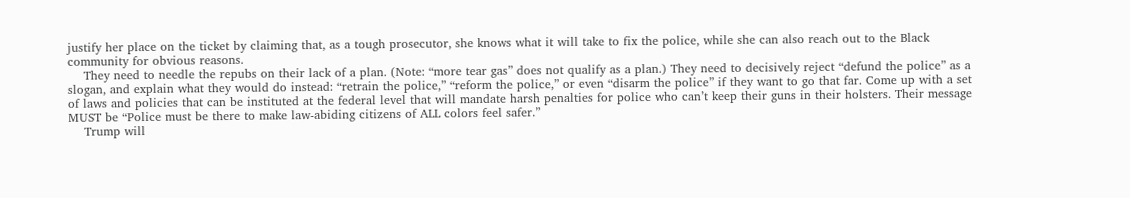justify her place on the ticket by claiming that, as a tough prosecutor, she knows what it will take to fix the police, while she can also reach out to the Black community for obvious reasons.
    They need to needle the repubs on their lack of a plan. (Note: “more tear gas” does not qualify as a plan.) They need to decisively reject “defund the police” as a slogan, and explain what they would do instead: “retrain the police,” “reform the police,” or even “disarm the police” if they want to go that far. Come up with a set of laws and policies that can be instituted at the federal level that will mandate harsh penalties for police who can’t keep their guns in their holsters. Their message MUST be “Police must be there to make law-abiding citizens of ALL colors feel safer.”
    Trump will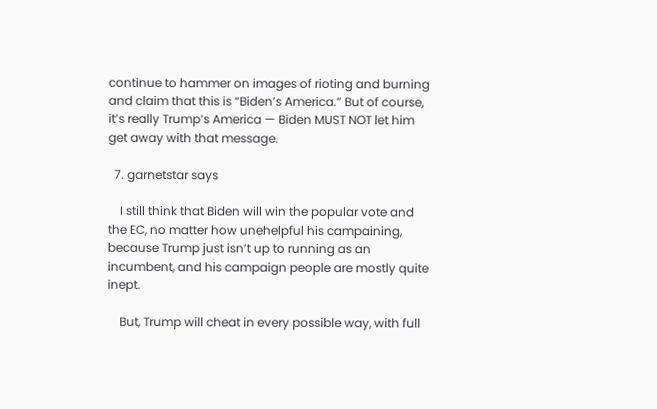continue to hammer on images of rioting and burning and claim that this is “Biden’s America.” But of course, it’s really Trump’s America — Biden MUST NOT let him get away with that message.

  7. garnetstar says

    I still think that Biden will win the popular vote and the EC, no matter how unehelpful his campaining, because Trump just isn’t up to running as an incumbent, and his campaign people are mostly quite inept.

    But, Trump will cheat in every possible way, with full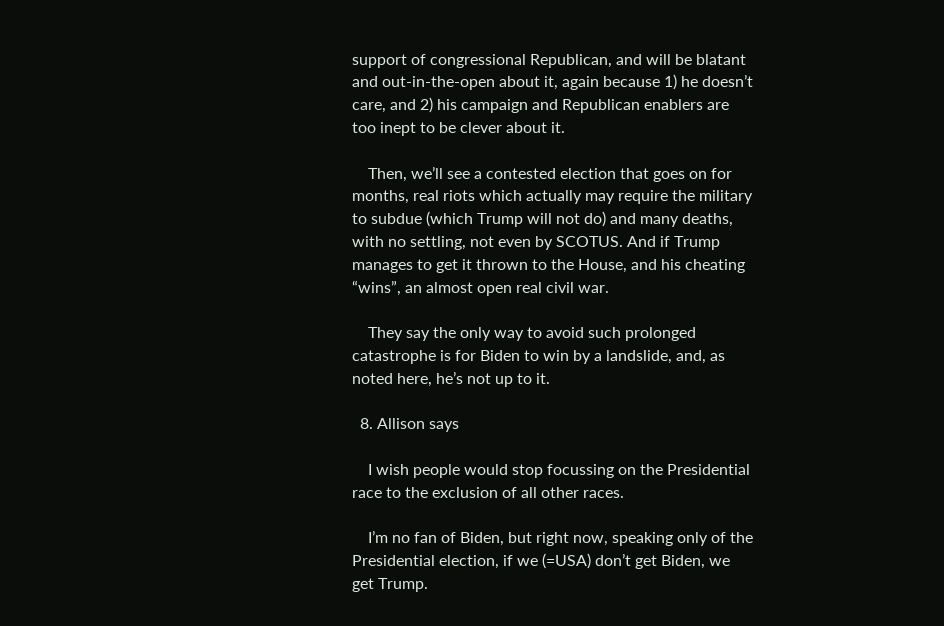support of congressional Republican, and will be blatant and out-in-the-open about it, again because 1) he doesn’t care, and 2) his campaign and Republican enablers are too inept to be clever about it.

    Then, we’ll see a contested election that goes on for months, real riots which actually may require the military to subdue (which Trump will not do) and many deaths, with no settling, not even by SCOTUS. And if Trump manages to get it thrown to the House, and his cheating “wins”, an almost open real civil war.

    They say the only way to avoid such prolonged catastrophe is for Biden to win by a landslide, and, as noted here, he’s not up to it.

  8. Allison says

    I wish people would stop focussing on the Presidential race to the exclusion of all other races.

    I’m no fan of Biden, but right now, speaking only of the Presidential election, if we (=USA) don’t get Biden, we get Trump.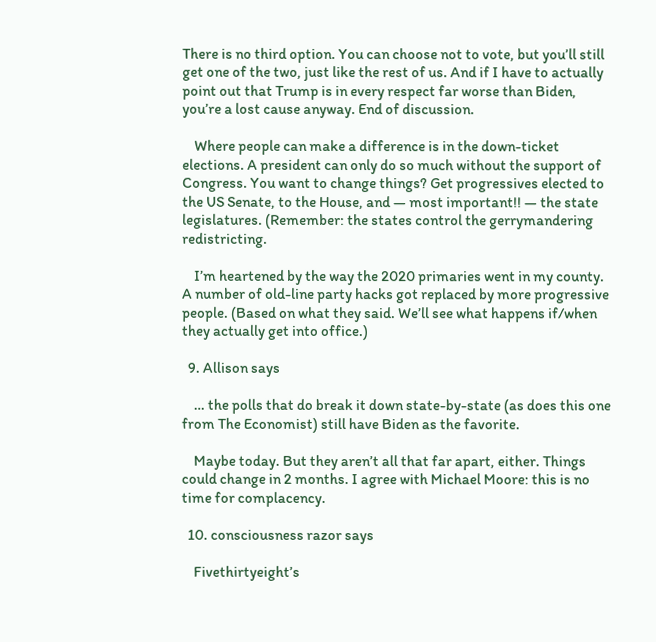There is no third option. You can choose not to vote, but you’ll still get one of the two, just like the rest of us. And if I have to actually point out that Trump is in every respect far worse than Biden, you’re a lost cause anyway. End of discussion.

    Where people can make a difference is in the down-ticket elections. A president can only do so much without the support of Congress. You want to change things? Get progressives elected to the US Senate, to the House, and — most important!! — the state legislatures. (Remember: the states control the gerrymandering redistricting.

    I’m heartened by the way the 2020 primaries went in my county. A number of old-line party hacks got replaced by more progressive people. (Based on what they said. We’ll see what happens if/when they actually get into office.)

  9. Allison says

    … the polls that do break it down state-by-state (as does this one from The Economist) still have Biden as the favorite.

    Maybe today. But they aren’t all that far apart, either. Things could change in 2 months. I agree with Michael Moore: this is no time for complacency.

  10. consciousness razor says

    Fivethirtyeight’s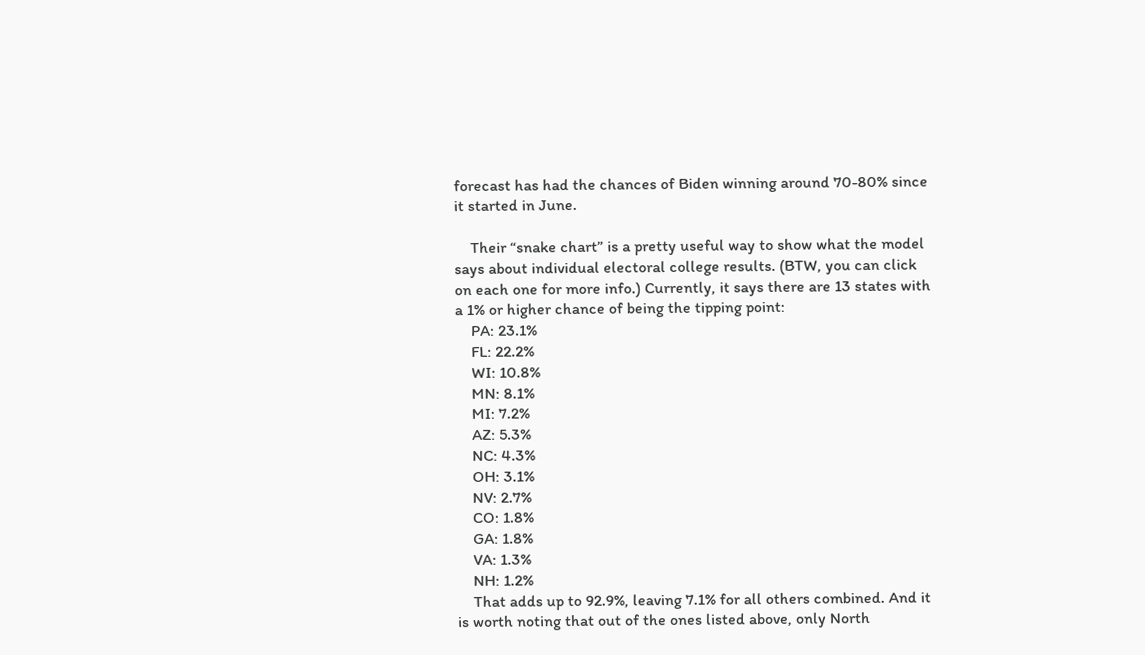forecast has had the chances of Biden winning around 70-80% since it started in June.

    Their “snake chart” is a pretty useful way to show what the model says about individual electoral college results. (BTW, you can click on each one for more info.) Currently, it says there are 13 states with a 1% or higher chance of being the tipping point:
    PA: 23.1%
    FL: 22.2%
    WI: 10.8%
    MN: 8.1%
    MI: 7.2%
    AZ: 5.3%
    NC: 4.3%
    OH: 3.1%
    NV: 2.7%
    CO: 1.8%
    GA: 1.8%
    VA: 1.3%
    NH: 1.2%
    That adds up to 92.9%, leaving 7.1% for all others combined. And it is worth noting that out of the ones listed above, only North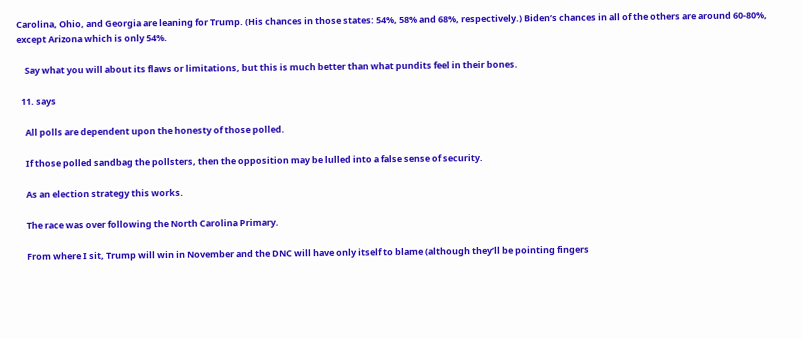Carolina, Ohio, and Georgia are leaning for Trump. (His chances in those states: 54%, 58% and 68%, respectively.) Biden’s chances in all of the others are around 60-80%, except Arizona which is only 54%.

    Say what you will about its flaws or limitations, but this is much better than what pundits feel in their bones.

  11. says

    All polls are dependent upon the honesty of those polled.

    If those polled sandbag the pollsters, then the opposition may be lulled into a false sense of security.

    As an election strategy this works.

    The race was over following the North Carolina Primary.

    From where I sit, Trump will win in November and the DNC will have only itself to blame (although they’ll be pointing fingers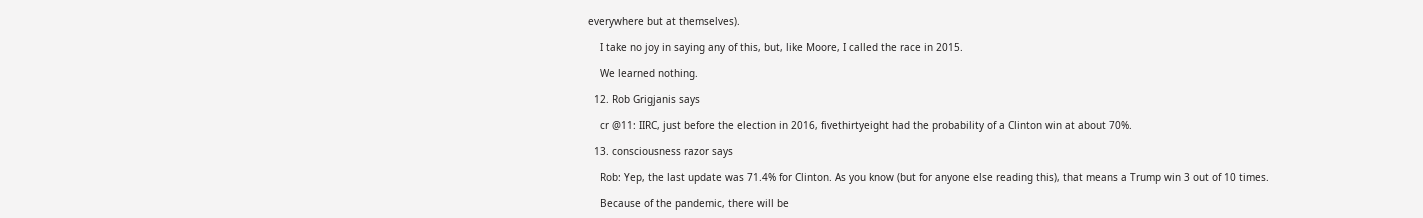everywhere but at themselves).

    I take no joy in saying any of this, but, like Moore, I called the race in 2015.

    We learned nothing.

  12. Rob Grigjanis says

    cr @11: IIRC, just before the election in 2016, fivethirtyeight had the probability of a Clinton win at about 70%.

  13. consciousness razor says

    Rob: Yep, the last update was 71.4% for Clinton. As you know (but for anyone else reading this), that means a Trump win 3 out of 10 times.

    Because of the pandemic, there will be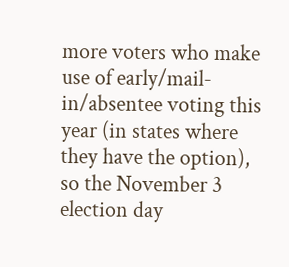more voters who make use of early/mail-in/absentee voting this year (in states where they have the option), so the November 3 election day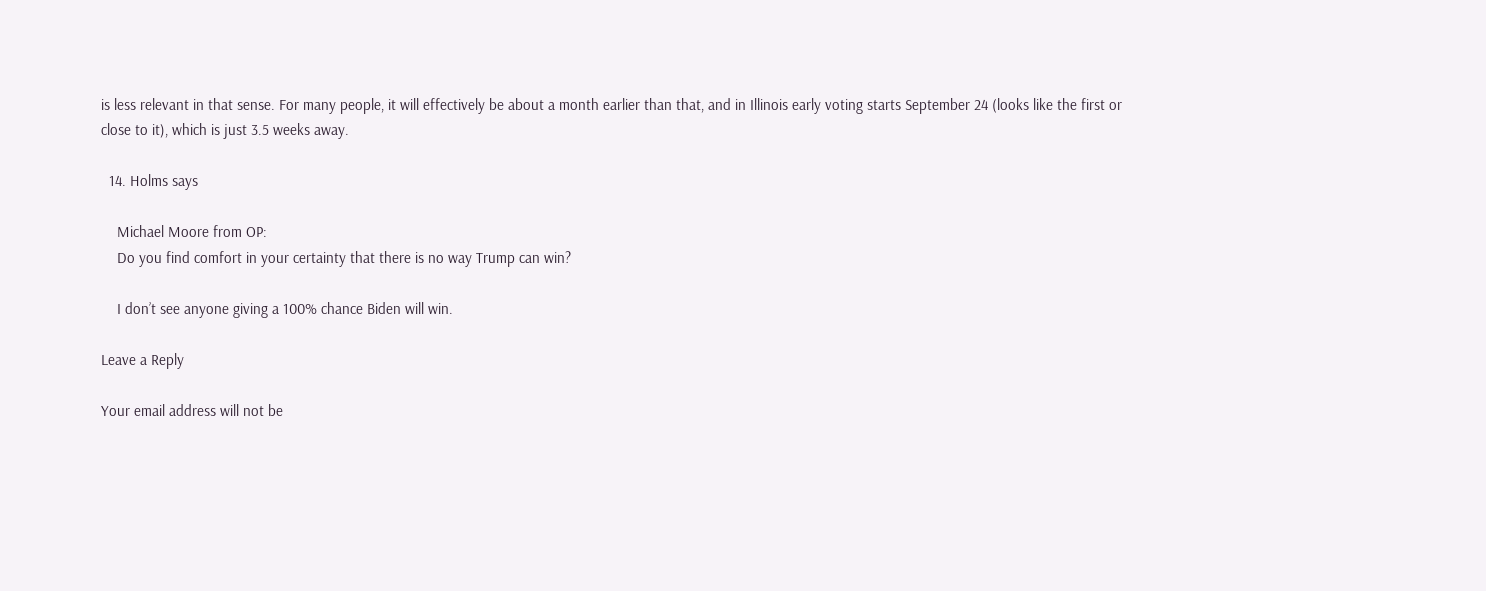is less relevant in that sense. For many people, it will effectively be about a month earlier than that, and in Illinois early voting starts September 24 (looks like the first or close to it), which is just 3.5 weeks away.

  14. Holms says

    Michael Moore from OP:
    Do you find comfort in your certainty that there is no way Trump can win?

    I don’t see anyone giving a 100% chance Biden will win.

Leave a Reply

Your email address will not be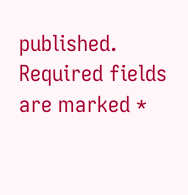published. Required fields are marked *